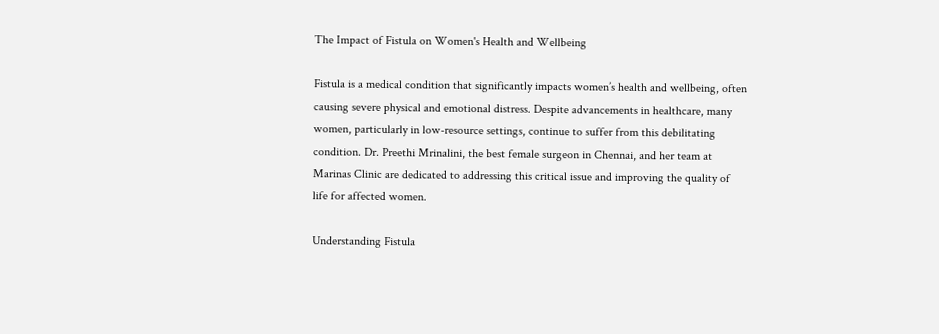The Impact of Fistula on Women's Health and Wellbeing

Fistula is a medical condition that significantly impacts women’s health and wellbeing, often causing severe physical and emotional distress. Despite advancements in healthcare, many women, particularly in low-resource settings, continue to suffer from this debilitating condition. Dr. Preethi Mrinalini, the best female surgeon in Chennai, and her team at Marinas Clinic are dedicated to addressing this critical issue and improving the quality of life for affected women.

Understanding Fistula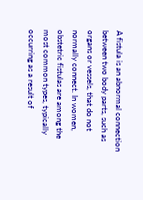A fistula is an abnormal connection between two body parts, such as organs or vessels, that do not normally connect. In women, obstetric fistulas are among the most common types, typically occurring as a result of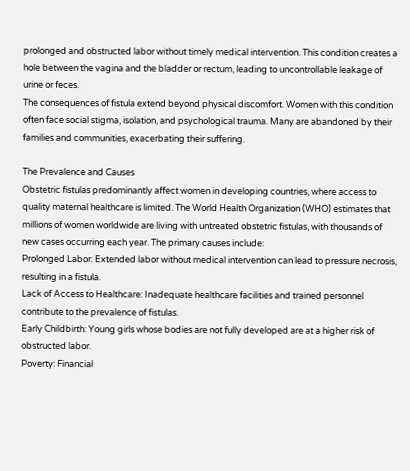prolonged and obstructed labor without timely medical intervention. This condition creates a hole between the vagina and the bladder or rectum, leading to uncontrollable leakage of urine or feces.
The consequences of fistula extend beyond physical discomfort. Women with this condition often face social stigma, isolation, and psychological trauma. Many are abandoned by their families and communities, exacerbating their suffering.

The Prevalence and Causes
Obstetric fistulas predominantly affect women in developing countries, where access to quality maternal healthcare is limited. The World Health Organization (WHO) estimates that millions of women worldwide are living with untreated obstetric fistulas, with thousands of new cases occurring each year. The primary causes include:
Prolonged Labor: Extended labor without medical intervention can lead to pressure necrosis, resulting in a fistula.
Lack of Access to Healthcare: Inadequate healthcare facilities and trained personnel contribute to the prevalence of fistulas.
Early Childbirth: Young girls whose bodies are not fully developed are at a higher risk of obstructed labor.
Poverty: Financial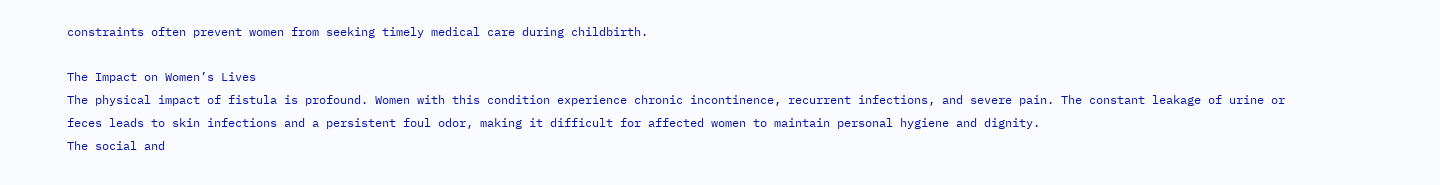constraints often prevent women from seeking timely medical care during childbirth.

The Impact on Women’s Lives
The physical impact of fistula is profound. Women with this condition experience chronic incontinence, recurrent infections, and severe pain. The constant leakage of urine or feces leads to skin infections and a persistent foul odor, making it difficult for affected women to maintain personal hygiene and dignity.
The social and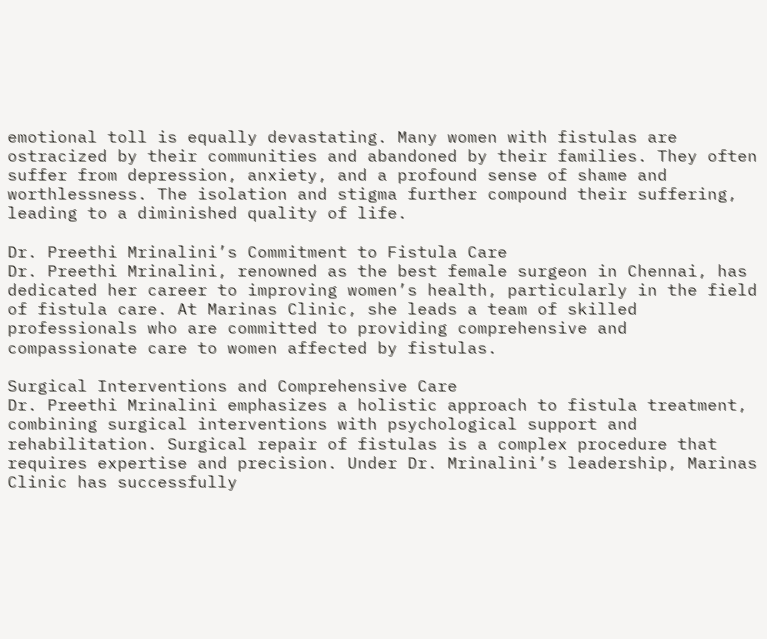emotional toll is equally devastating. Many women with fistulas are ostracized by their communities and abandoned by their families. They often suffer from depression, anxiety, and a profound sense of shame and worthlessness. The isolation and stigma further compound their suffering, leading to a diminished quality of life.

Dr. Preethi Mrinalini’s Commitment to Fistula Care
Dr. Preethi Mrinalini, renowned as the best female surgeon in Chennai, has dedicated her career to improving women’s health, particularly in the field of fistula care. At Marinas Clinic, she leads a team of skilled professionals who are committed to providing comprehensive and compassionate care to women affected by fistulas.

Surgical Interventions and Comprehensive Care
Dr. Preethi Mrinalini emphasizes a holistic approach to fistula treatment, combining surgical interventions with psychological support and rehabilitation. Surgical repair of fistulas is a complex procedure that requires expertise and precision. Under Dr. Mrinalini’s leadership, Marinas Clinic has successfully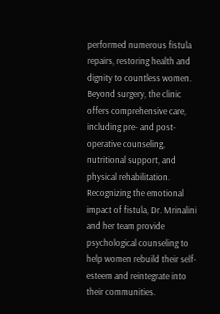performed numerous fistula repairs, restoring health and dignity to countless women.
Beyond surgery, the clinic offers comprehensive care, including pre- and post-operative counseling, nutritional support, and physical rehabilitation. Recognizing the emotional impact of fistula, Dr. Mrinalini and her team provide psychological counseling to help women rebuild their self-esteem and reintegrate into their communities.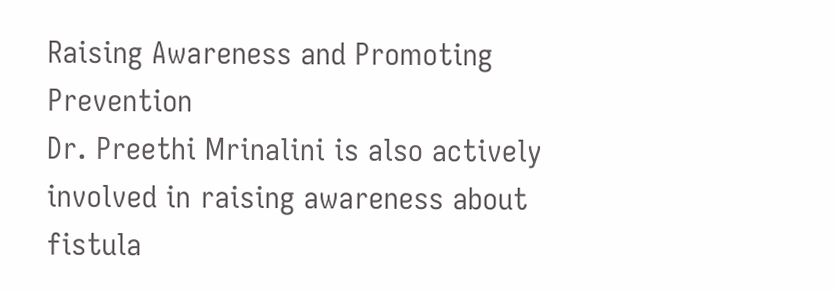Raising Awareness and Promoting Prevention
Dr. Preethi Mrinalini is also actively involved in raising awareness about fistula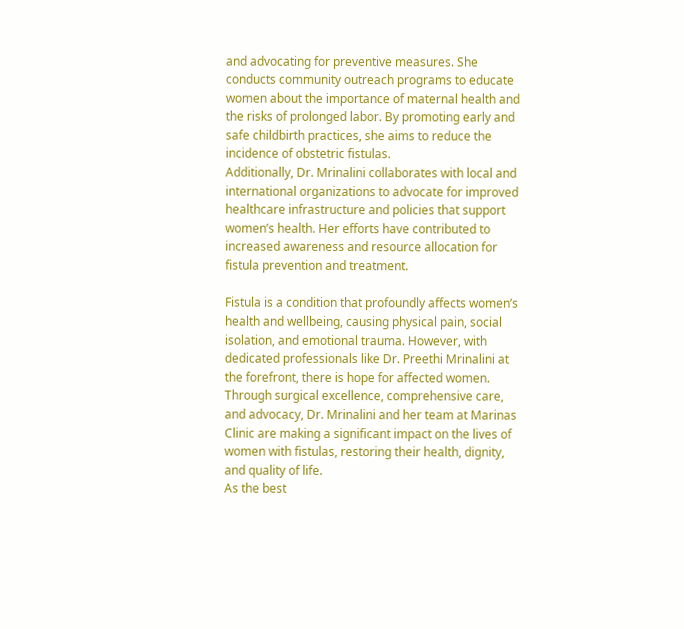and advocating for preventive measures. She conducts community outreach programs to educate women about the importance of maternal health and the risks of prolonged labor. By promoting early and safe childbirth practices, she aims to reduce the incidence of obstetric fistulas.
Additionally, Dr. Mrinalini collaborates with local and international organizations to advocate for improved healthcare infrastructure and policies that support women’s health. Her efforts have contributed to increased awareness and resource allocation for fistula prevention and treatment.

Fistula is a condition that profoundly affects women’s health and wellbeing, causing physical pain, social isolation, and emotional trauma. However, with dedicated professionals like Dr. Preethi Mrinalini at the forefront, there is hope for affected women. Through surgical excellence, comprehensive care, and advocacy, Dr. Mrinalini and her team at Marinas Clinic are making a significant impact on the lives of women with fistulas, restoring their health, dignity, and quality of life.
As the best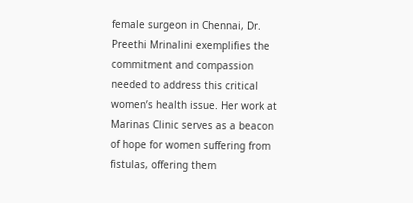female surgeon in Chennai, Dr. Preethi Mrinalini exemplifies the commitment and compassion needed to address this critical women’s health issue. Her work at Marinas Clinic serves as a beacon of hope for women suffering from fistulas, offering them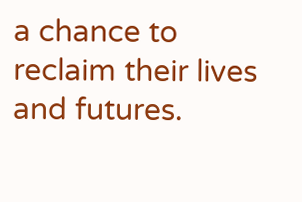a chance to reclaim their lives and futures.